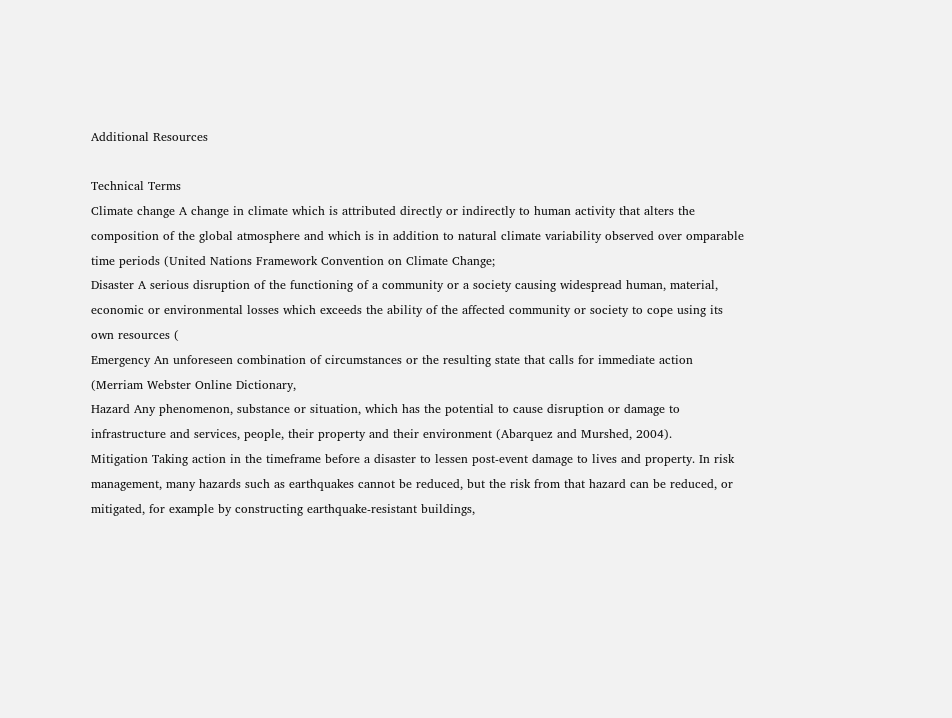Additional Resources

Technical Terms
Climate change A change in climate which is attributed directly or indirectly to human activity that alters the composition of the global atmosphere and which is in addition to natural climate variability observed over omparable time periods (United Nations Framework Convention on Climate Change;
Disaster A serious disruption of the functioning of a community or a society causing widespread human, material, economic or environmental losses which exceeds the ability of the affected community or society to cope using its own resources (
Emergency An unforeseen combination of circumstances or the resulting state that calls for immediate action (Merriam Webster Online Dictionary,
Hazard Any phenomenon, substance or situation, which has the potential to cause disruption or damage to infrastructure and services, people, their property and their environment (Abarquez and Murshed, 2004).
Mitigation Taking action in the timeframe before a disaster to lessen post-event damage to lives and property. In risk management, many hazards such as earthquakes cannot be reduced, but the risk from that hazard can be reduced, or mitigated, for example by constructing earthquake-resistant buildings,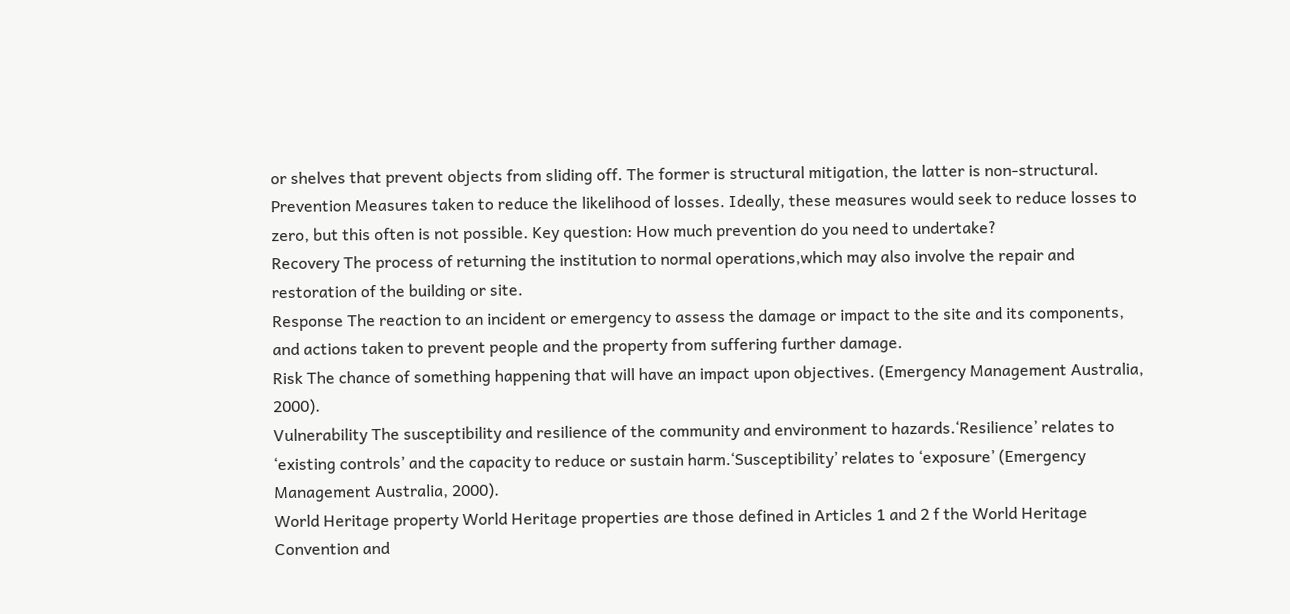or shelves that prevent objects from sliding off. The former is structural mitigation, the latter is non-structural.
Prevention Measures taken to reduce the likelihood of losses. Ideally, these measures would seek to reduce losses to zero, but this often is not possible. Key question: How much prevention do you need to undertake?
Recovery The process of returning the institution to normal operations,which may also involve the repair and restoration of the building or site.
Response The reaction to an incident or emergency to assess the damage or impact to the site and its components, and actions taken to prevent people and the property from suffering further damage.
Risk The chance of something happening that will have an impact upon objectives. (Emergency Management Australia, 2000).
Vulnerability The susceptibility and resilience of the community and environment to hazards.‘Resilience’ relates to ‘existing controls’ and the capacity to reduce or sustain harm.‘Susceptibility’ relates to ‘exposure’ (Emergency Management Australia, 2000).
World Heritage property World Heritage properties are those defined in Articles 1 and 2 f the World Heritage Convention and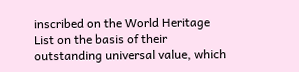inscribed on the World Heritage List on the basis of their outstanding universal value, which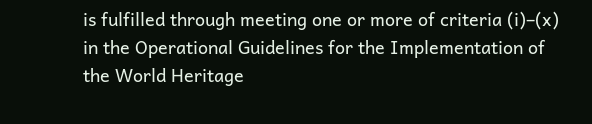is fulfilled through meeting one or more of criteria (i)–(x) in the Operational Guidelines for the Implementation of the World Heritage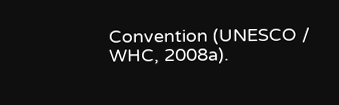Convention (UNESCO / WHC, 2008a).